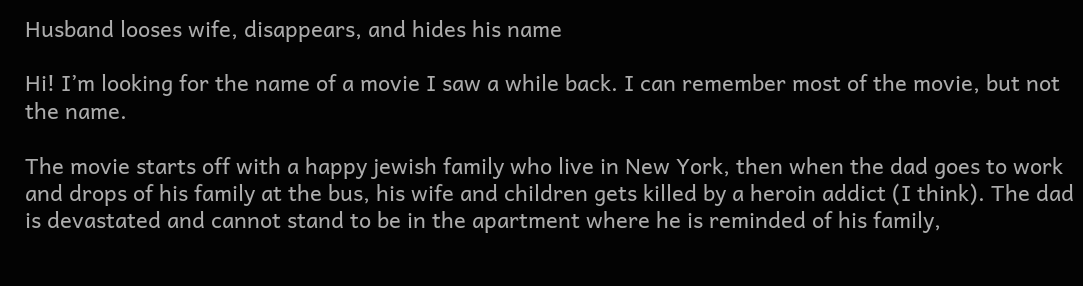Husband looses wife, disappears, and hides his name

Hi! I’m looking for the name of a movie I saw a while back. I can remember most of the movie, but not the name.

The movie starts off with a happy jewish family who live in New York, then when the dad goes to work and drops of his family at the bus, his wife and children gets killed by a heroin addict (I think). The dad is devastated and cannot stand to be in the apartment where he is reminded of his family,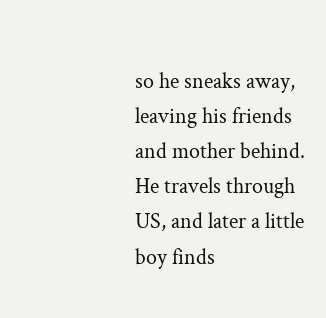so he sneaks away, leaving his friends and mother behind. He travels through US, and later a little boy finds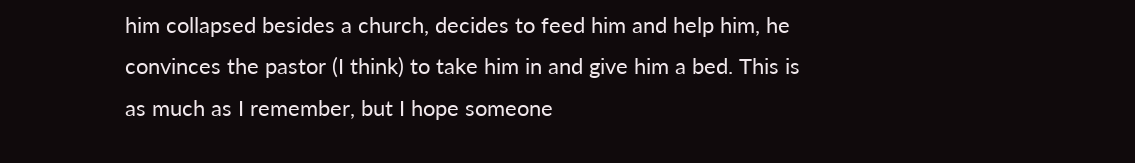him collapsed besides a church, decides to feed him and help him, he convinces the pastor (I think) to take him in and give him a bed. This is as much as I remember, but I hope someone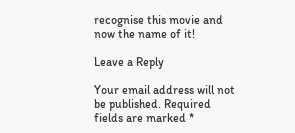recognise this movie and now the name of it!

Leave a Reply

Your email address will not be published. Required fields are marked *